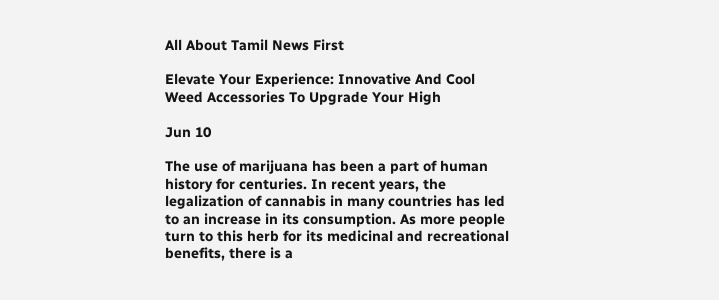All About Tamil News First

Elevate Your Experience: Innovative And Cool Weed Accessories To Upgrade Your High

Jun 10

The use of marijuana has been a part of human history for centuries. In recent years, the legalization of cannabis in many countries has led to an increase in its consumption. As more people turn to this herb for its medicinal and recreational benefits, there is a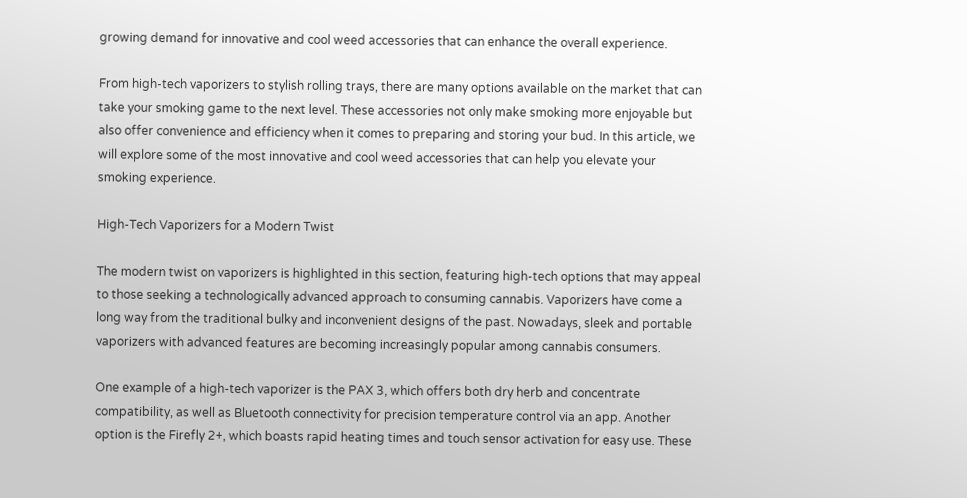growing demand for innovative and cool weed accessories that can enhance the overall experience.

From high-tech vaporizers to stylish rolling trays, there are many options available on the market that can take your smoking game to the next level. These accessories not only make smoking more enjoyable but also offer convenience and efficiency when it comes to preparing and storing your bud. In this article, we will explore some of the most innovative and cool weed accessories that can help you elevate your smoking experience.

High-Tech Vaporizers for a Modern Twist

The modern twist on vaporizers is highlighted in this section, featuring high-tech options that may appeal to those seeking a technologically advanced approach to consuming cannabis. Vaporizers have come a long way from the traditional bulky and inconvenient designs of the past. Nowadays, sleek and portable vaporizers with advanced features are becoming increasingly popular among cannabis consumers.

One example of a high-tech vaporizer is the PAX 3, which offers both dry herb and concentrate compatibility, as well as Bluetooth connectivity for precision temperature control via an app. Another option is the Firefly 2+, which boasts rapid heating times and touch sensor activation for easy use. These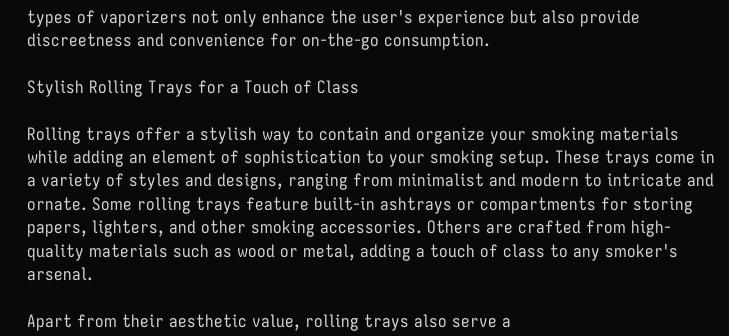types of vaporizers not only enhance the user's experience but also provide discreetness and convenience for on-the-go consumption.

Stylish Rolling Trays for a Touch of Class

Rolling trays offer a stylish way to contain and organize your smoking materials while adding an element of sophistication to your smoking setup. These trays come in a variety of styles and designs, ranging from minimalist and modern to intricate and ornate. Some rolling trays feature built-in ashtrays or compartments for storing papers, lighters, and other smoking accessories. Others are crafted from high-quality materials such as wood or metal, adding a touch of class to any smoker's arsenal.

Apart from their aesthetic value, rolling trays also serve a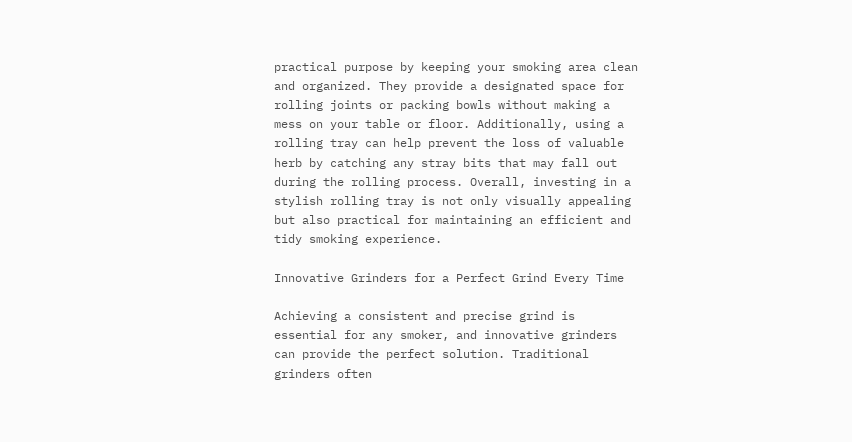practical purpose by keeping your smoking area clean and organized. They provide a designated space for rolling joints or packing bowls without making a mess on your table or floor. Additionally, using a rolling tray can help prevent the loss of valuable herb by catching any stray bits that may fall out during the rolling process. Overall, investing in a stylish rolling tray is not only visually appealing but also practical for maintaining an efficient and tidy smoking experience.

Innovative Grinders for a Perfect Grind Every Time

Achieving a consistent and precise grind is essential for any smoker, and innovative grinders can provide the perfect solution. Traditional grinders often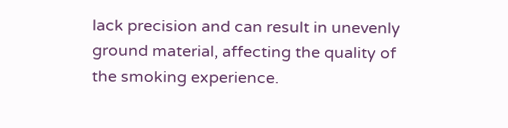lack precision and can result in unevenly ground material, affecting the quality of the smoking experience.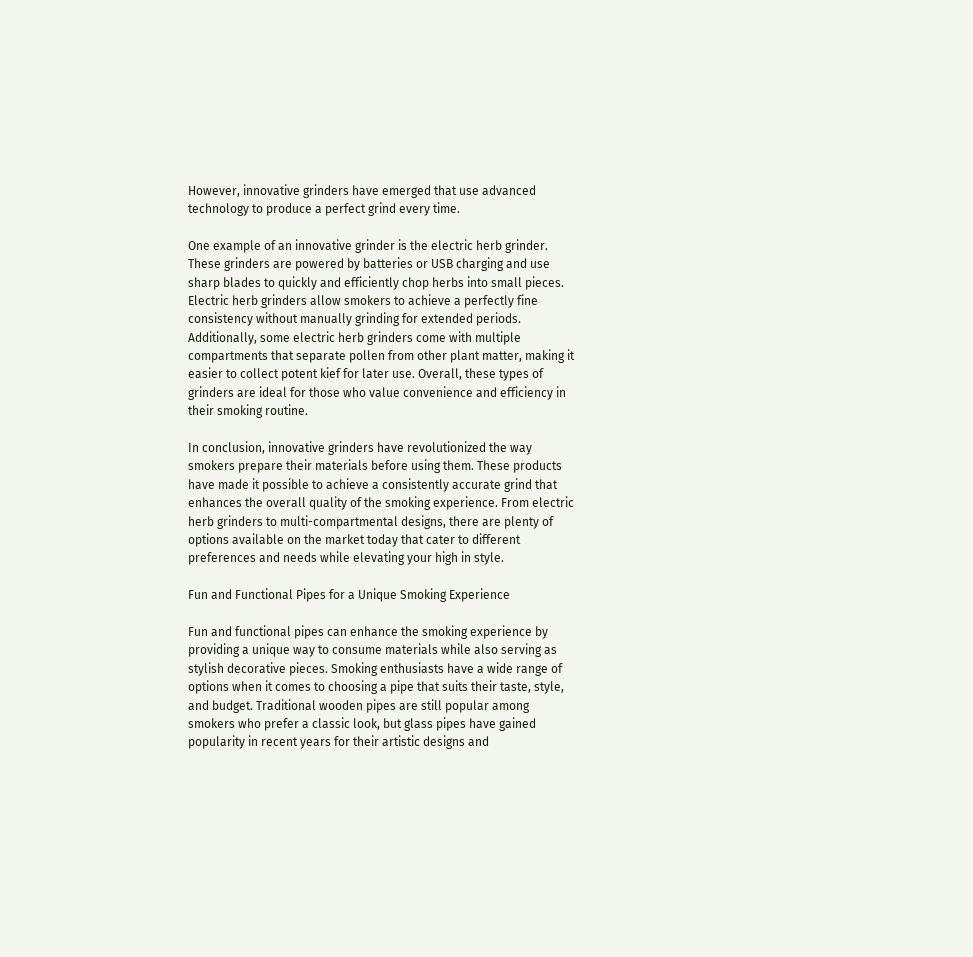However, innovative grinders have emerged that use advanced technology to produce a perfect grind every time.

One example of an innovative grinder is the electric herb grinder. These grinders are powered by batteries or USB charging and use sharp blades to quickly and efficiently chop herbs into small pieces. Electric herb grinders allow smokers to achieve a perfectly fine consistency without manually grinding for extended periods. Additionally, some electric herb grinders come with multiple compartments that separate pollen from other plant matter, making it easier to collect potent kief for later use. Overall, these types of grinders are ideal for those who value convenience and efficiency in their smoking routine.

In conclusion, innovative grinders have revolutionized the way smokers prepare their materials before using them. These products have made it possible to achieve a consistently accurate grind that enhances the overall quality of the smoking experience. From electric herb grinders to multi-compartmental designs, there are plenty of options available on the market today that cater to different preferences and needs while elevating your high in style.

Fun and Functional Pipes for a Unique Smoking Experience

Fun and functional pipes can enhance the smoking experience by providing a unique way to consume materials while also serving as stylish decorative pieces. Smoking enthusiasts have a wide range of options when it comes to choosing a pipe that suits their taste, style, and budget. Traditional wooden pipes are still popular among smokers who prefer a classic look, but glass pipes have gained popularity in recent years for their artistic designs and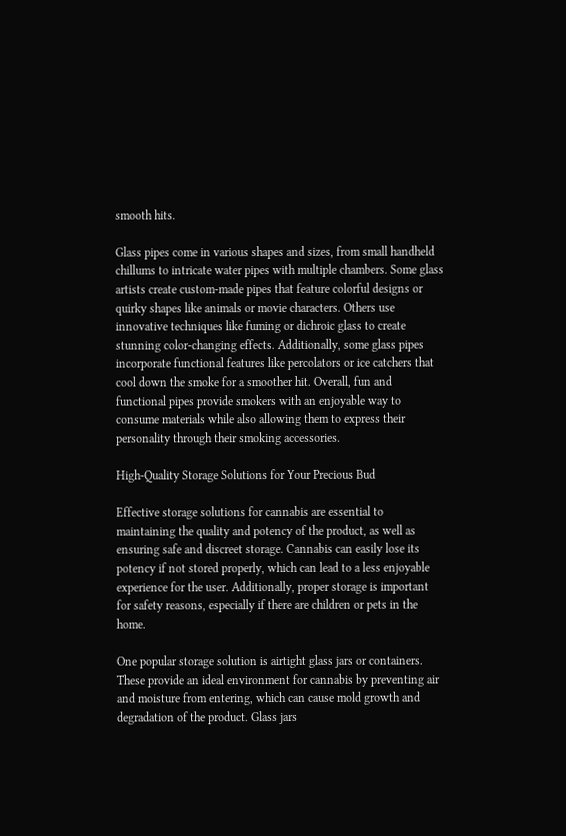smooth hits.

Glass pipes come in various shapes and sizes, from small handheld chillums to intricate water pipes with multiple chambers. Some glass artists create custom-made pipes that feature colorful designs or quirky shapes like animals or movie characters. Others use innovative techniques like fuming or dichroic glass to create stunning color-changing effects. Additionally, some glass pipes incorporate functional features like percolators or ice catchers that cool down the smoke for a smoother hit. Overall, fun and functional pipes provide smokers with an enjoyable way to consume materials while also allowing them to express their personality through their smoking accessories.

High-Quality Storage Solutions for Your Precious Bud

Effective storage solutions for cannabis are essential to maintaining the quality and potency of the product, as well as ensuring safe and discreet storage. Cannabis can easily lose its potency if not stored properly, which can lead to a less enjoyable experience for the user. Additionally, proper storage is important for safety reasons, especially if there are children or pets in the home.

One popular storage solution is airtight glass jars or containers. These provide an ideal environment for cannabis by preventing air and moisture from entering, which can cause mold growth and degradation of the product. Glass jars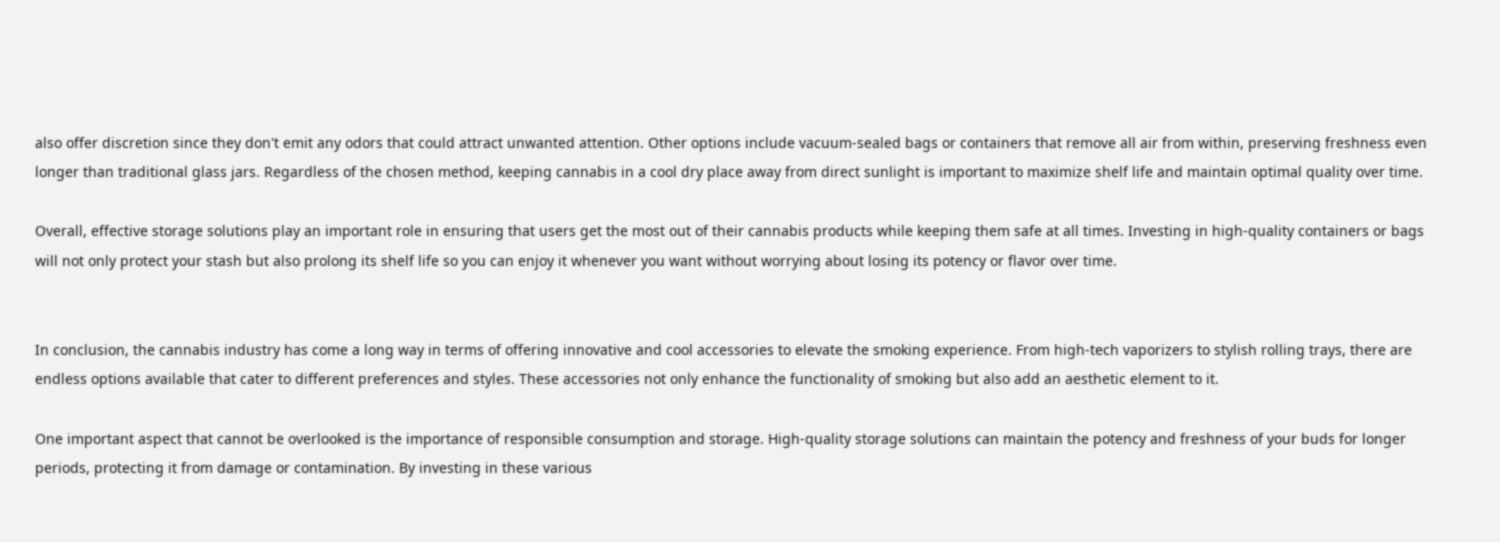also offer discretion since they don't emit any odors that could attract unwanted attention. Other options include vacuum-sealed bags or containers that remove all air from within, preserving freshness even longer than traditional glass jars. Regardless of the chosen method, keeping cannabis in a cool dry place away from direct sunlight is important to maximize shelf life and maintain optimal quality over time.

Overall, effective storage solutions play an important role in ensuring that users get the most out of their cannabis products while keeping them safe at all times. Investing in high-quality containers or bags will not only protect your stash but also prolong its shelf life so you can enjoy it whenever you want without worrying about losing its potency or flavor over time.


In conclusion, the cannabis industry has come a long way in terms of offering innovative and cool accessories to elevate the smoking experience. From high-tech vaporizers to stylish rolling trays, there are endless options available that cater to different preferences and styles. These accessories not only enhance the functionality of smoking but also add an aesthetic element to it.

One important aspect that cannot be overlooked is the importance of responsible consumption and storage. High-quality storage solutions can maintain the potency and freshness of your buds for longer periods, protecting it from damage or contamination. By investing in these various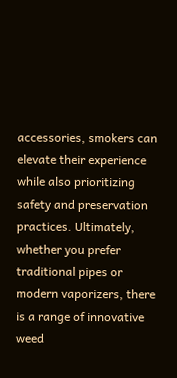accessories, smokers can elevate their experience while also prioritizing safety and preservation practices. Ultimately, whether you prefer traditional pipes or modern vaporizers, there is a range of innovative weed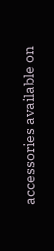accessories available on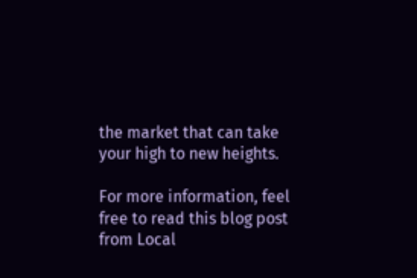the market that can take your high to new heights.

For more information, feel free to read this blog post from Local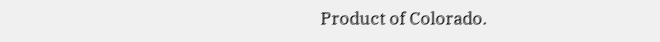Product of Colorado.